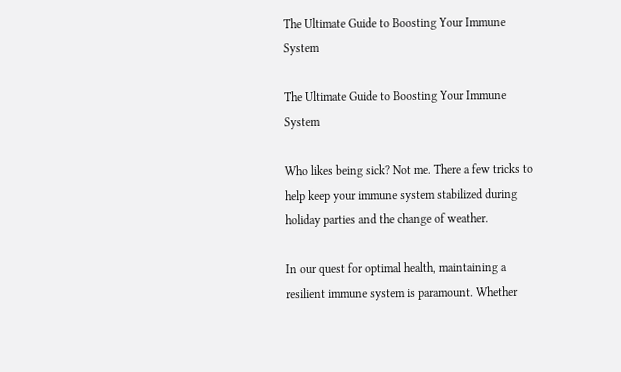The Ultimate Guide to Boosting Your Immune System

The Ultimate Guide to Boosting Your Immune System

Who likes being sick? Not me. There a few tricks to help keep your immune system stabilized during holiday parties and the change of weather.

In our quest for optimal health, maintaining a resilient immune system is paramount. Whether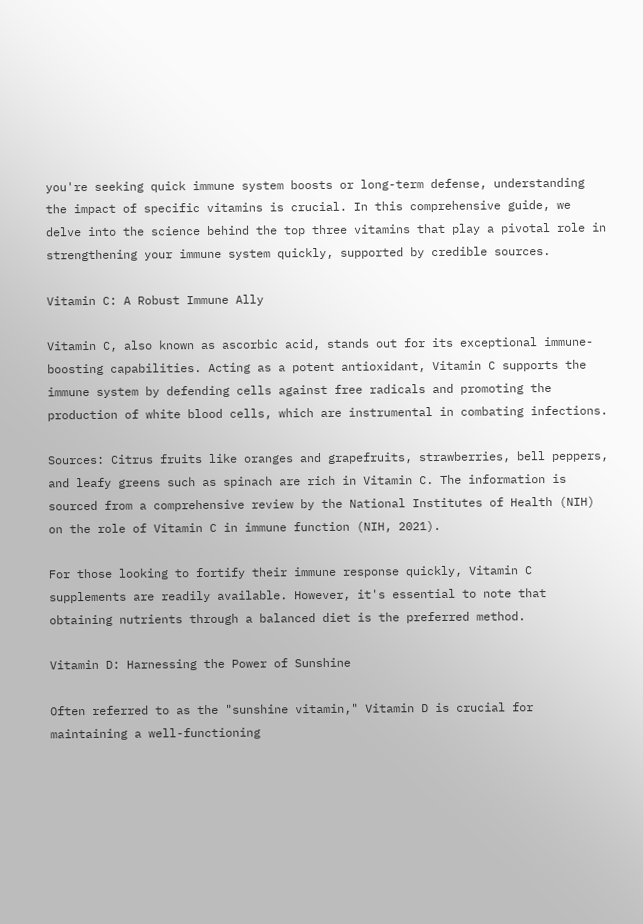you're seeking quick immune system boosts or long-term defense, understanding the impact of specific vitamins is crucial. In this comprehensive guide, we delve into the science behind the top three vitamins that play a pivotal role in strengthening your immune system quickly, supported by credible sources.

Vitamin C: A Robust Immune Ally

Vitamin C, also known as ascorbic acid, stands out for its exceptional immune-boosting capabilities. Acting as a potent antioxidant, Vitamin C supports the immune system by defending cells against free radicals and promoting the production of white blood cells, which are instrumental in combating infections.

Sources: Citrus fruits like oranges and grapefruits, strawberries, bell peppers, and leafy greens such as spinach are rich in Vitamin C. The information is sourced from a comprehensive review by the National Institutes of Health (NIH) on the role of Vitamin C in immune function (NIH, 2021).

For those looking to fortify their immune response quickly, Vitamin C supplements are readily available. However, it's essential to note that obtaining nutrients through a balanced diet is the preferred method.

Vitamin D: Harnessing the Power of Sunshine

Often referred to as the "sunshine vitamin," Vitamin D is crucial for maintaining a well-functioning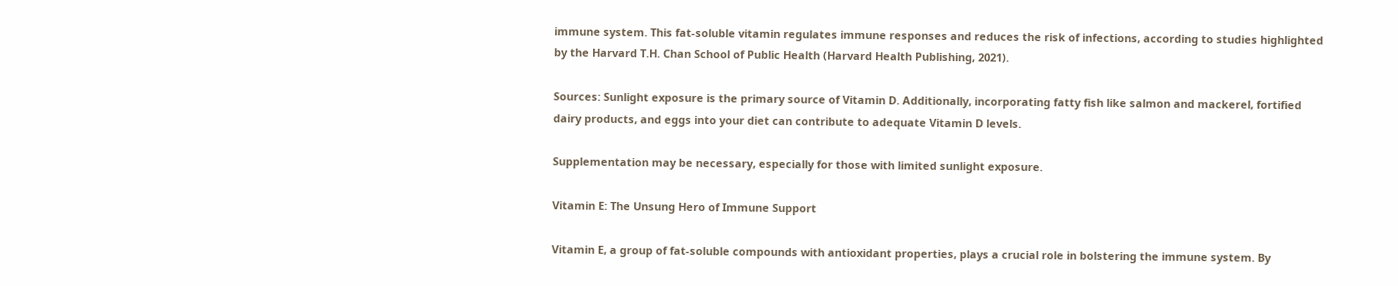immune system. This fat-soluble vitamin regulates immune responses and reduces the risk of infections, according to studies highlighted by the Harvard T.H. Chan School of Public Health (Harvard Health Publishing, 2021).

Sources: Sunlight exposure is the primary source of Vitamin D. Additionally, incorporating fatty fish like salmon and mackerel, fortified dairy products, and eggs into your diet can contribute to adequate Vitamin D levels.

Supplementation may be necessary, especially for those with limited sunlight exposure.

Vitamin E: The Unsung Hero of Immune Support

Vitamin E, a group of fat-soluble compounds with antioxidant properties, plays a crucial role in bolstering the immune system. By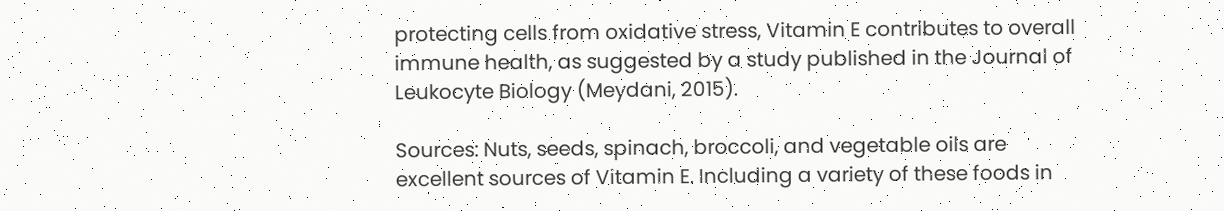protecting cells from oxidative stress, Vitamin E contributes to overall immune health, as suggested by a study published in the Journal of Leukocyte Biology (Meydani, 2015).

Sources: Nuts, seeds, spinach, broccoli, and vegetable oils are excellent sources of Vitamin E. Including a variety of these foods in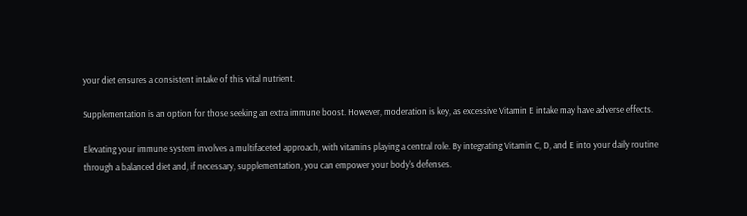your diet ensures a consistent intake of this vital nutrient.

Supplementation is an option for those seeking an extra immune boost. However, moderation is key, as excessive Vitamin E intake may have adverse effects.

Elevating your immune system involves a multifaceted approach, with vitamins playing a central role. By integrating Vitamin C, D, and E into your daily routine through a balanced diet and, if necessary, supplementation, you can empower your body's defenses.